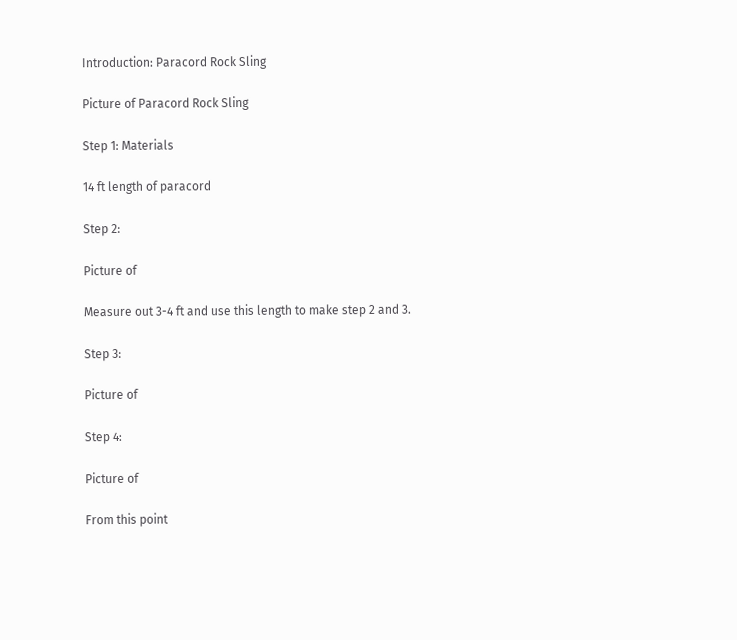Introduction: Paracord Rock Sling

Picture of Paracord Rock Sling

Step 1: Materials

14 ft length of paracord

Step 2:

Picture of

Measure out 3-4 ft and use this length to make step 2 and 3.

Step 3:

Picture of

Step 4:

Picture of

From this point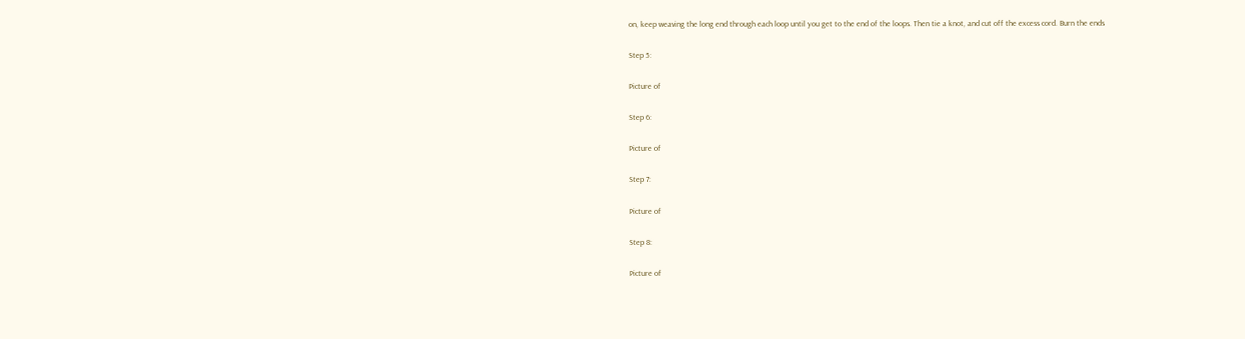on, keep weaving the long end through each loop until you get to the end of the loops. Then tie a knot, and cut off the excess cord. Burn the ends

Step 5:

Picture of

Step 6:

Picture of

Step 7:

Picture of

Step 8:

Picture of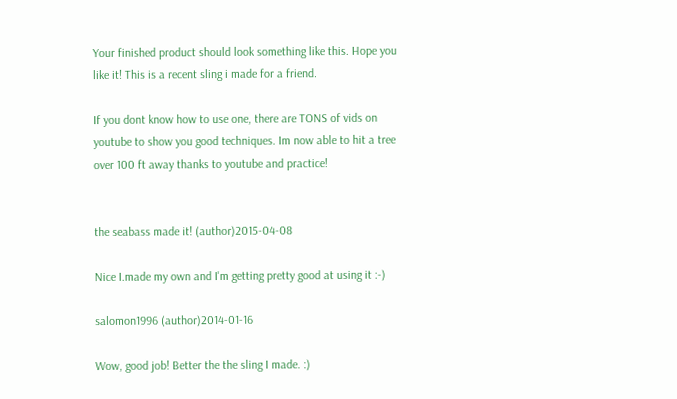Your finished product should look something like this. Hope you like it! This is a recent sling i made for a friend.

If you dont know how to use one, there are TONS of vids on youtube to show you good techniques. Im now able to hit a tree over 100 ft away thanks to youtube and practice!


the seabass made it! (author)2015-04-08

Nice I.made my own and I'm getting pretty good at using it :-)

salomon1996 (author)2014-01-16

Wow, good job! Better the the sling I made. :)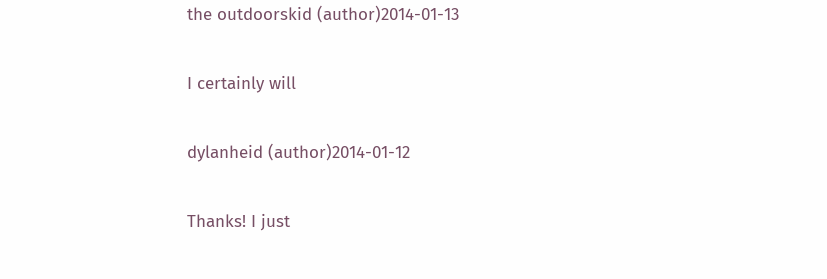the outdoorskid (author)2014-01-13

I certainly will

dylanheid (author)2014-01-12

Thanks! I just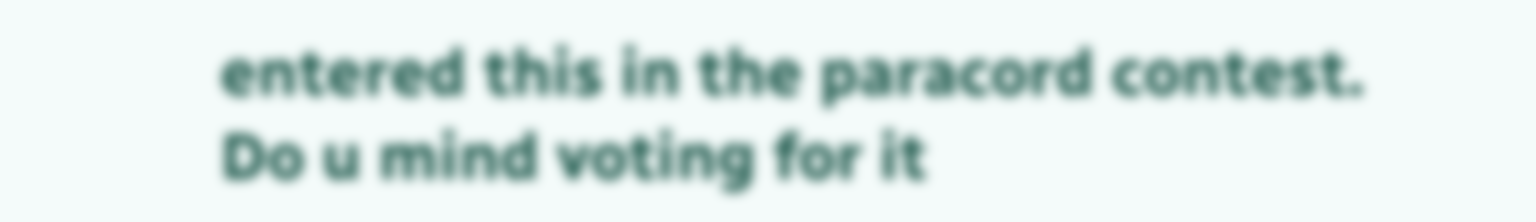entered this in the paracord contest. Do u mind voting for it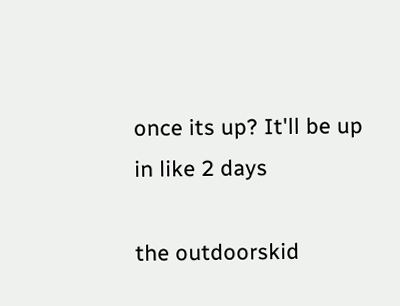once its up? It'll be up in like 2 days

the outdoorskid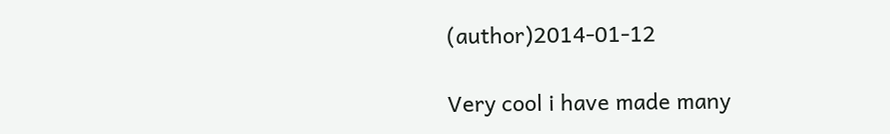(author)2014-01-12

Very cool i have made many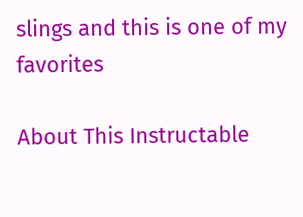slings and this is one of my favorites

About This Instructable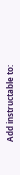Add instructable to: